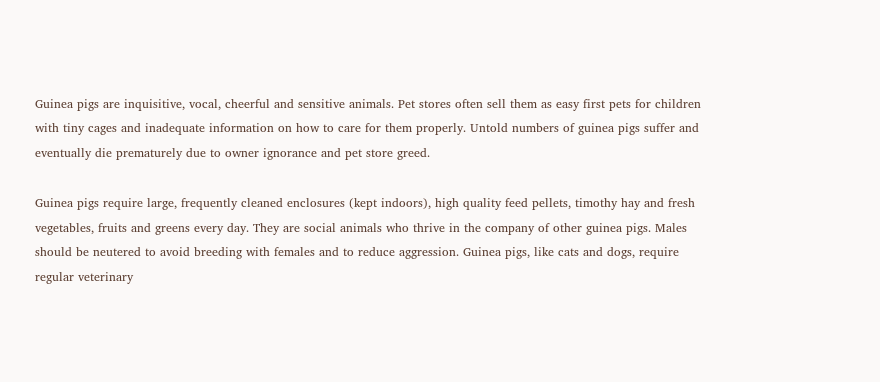Guinea pigs are inquisitive, vocal, cheerful and sensitive animals. Pet stores often sell them as easy first pets for children with tiny cages and inadequate information on how to care for them properly. Untold numbers of guinea pigs suffer and eventually die prematurely due to owner ignorance and pet store greed.

Guinea pigs require large, frequently cleaned enclosures (kept indoors), high quality feed pellets, timothy hay and fresh vegetables, fruits and greens every day. They are social animals who thrive in the company of other guinea pigs. Males should be neutered to avoid breeding with females and to reduce aggression. Guinea pigs, like cats and dogs, require regular veterinary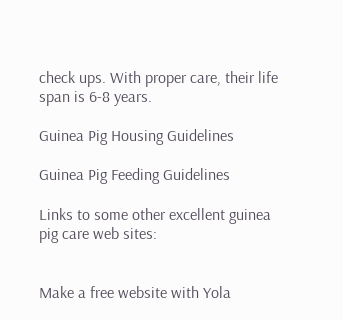check ups. With proper care, their life span is 6-8 years.

Guinea Pig Housing Guidelines

Guinea Pig Feeding Guidelines

Links to some other excellent guinea pig care web sites:


Make a free website with Yola